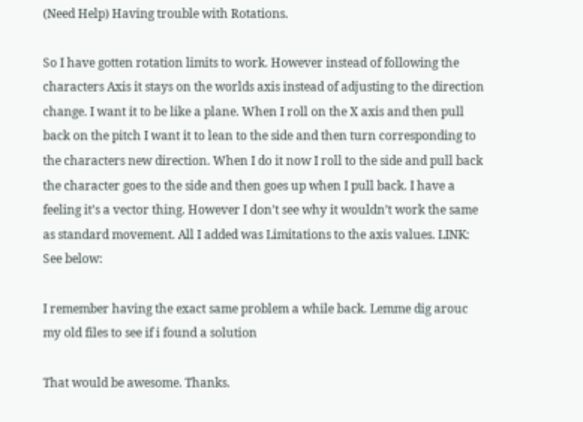(Need Help) Having trouble with Rotations.

So I have gotten rotation limits to work. However instead of following the characters Axis it stays on the worlds axis instead of adjusting to the direction change. I want it to be like a plane. When I roll on the X axis and then pull back on the pitch I want it to lean to the side and then turn corresponding to the characters new direction. When I do it now I roll to the side and pull back the character goes to the side and then goes up when I pull back. I have a feeling it’s a vector thing. However I don’t see why it wouldn’t work the same as standard movement. All I added was Limitations to the axis values. LINK: See below:

I remember having the exact same problem a while back. Lemme dig arouc my old files to see if i found a solution

That would be awesome. Thanks.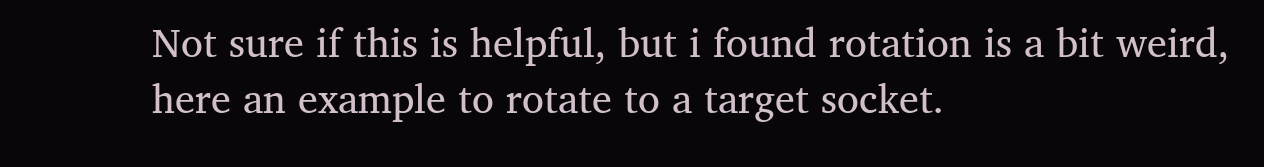Not sure if this is helpful, but i found rotation is a bit weird, here an example to rotate to a target socket.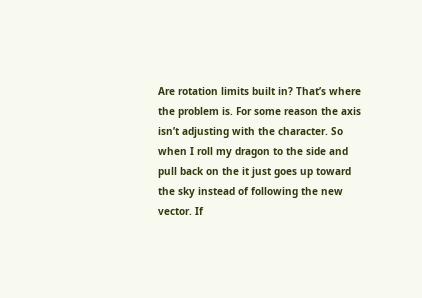Are rotation limits built in? That’s where the problem is. For some reason the axis isn’t adjusting with the character. So when I roll my dragon to the side and pull back on the it just goes up toward the sky instead of following the new vector. If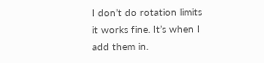I don’t do rotation limits it works fine. It’s when I add them in.